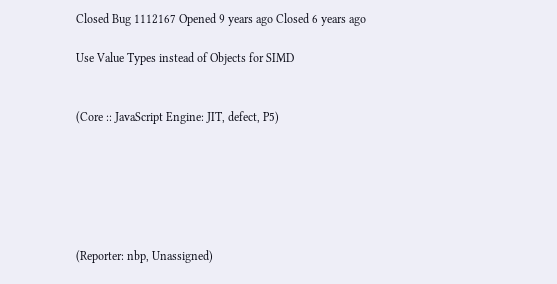Closed Bug 1112167 Opened 9 years ago Closed 6 years ago

Use Value Types instead of Objects for SIMD


(Core :: JavaScript Engine: JIT, defect, P5)






(Reporter: nbp, Unassigned)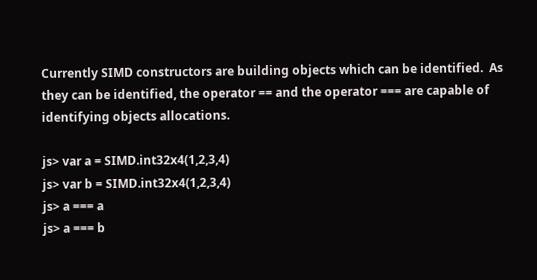Currently SIMD constructors are building objects which can be identified.  As
they can be identified, the operator == and the operator === are capable of
identifying objects allocations.

js> var a = SIMD.int32x4(1,2,3,4)
js> var b = SIMD.int32x4(1,2,3,4)
js> a === a
js> a === b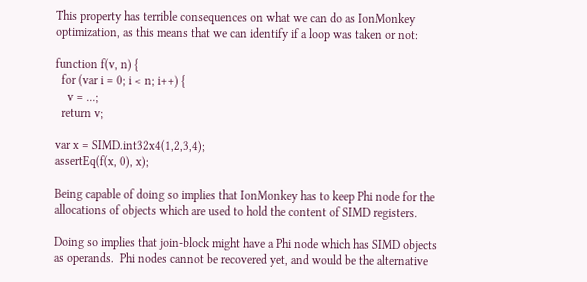This property has terrible consequences on what we can do as IonMonkey
optimization, as this means that we can identify if a loop was taken or not:

function f(v, n) {
  for (var i = 0; i < n; i++) {
    v = ...;
  return v;

var x = SIMD.int32x4(1,2,3,4);
assertEq(f(x, 0), x);

Being capable of doing so implies that IonMonkey has to keep Phi node for the
allocations of objects which are used to hold the content of SIMD registers.

Doing so implies that join-block might have a Phi node which has SIMD objects
as operands.  Phi nodes cannot be recovered yet, and would be the alternative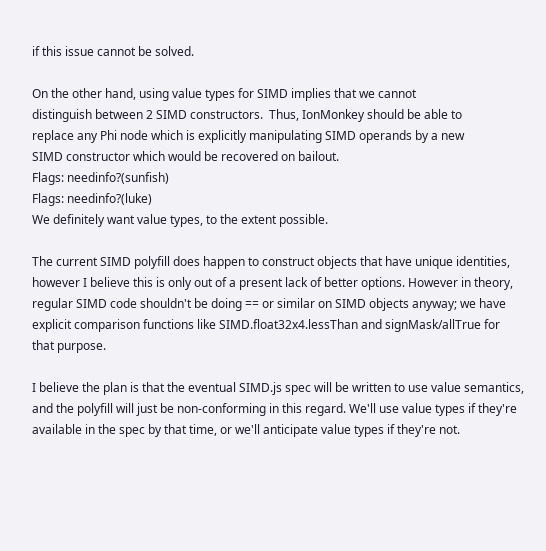if this issue cannot be solved.

On the other hand, using value types for SIMD implies that we cannot
distinguish between 2 SIMD constructors.  Thus, IonMonkey should be able to
replace any Phi node which is explicitly manipulating SIMD operands by a new
SIMD constructor which would be recovered on bailout.
Flags: needinfo?(sunfish)
Flags: needinfo?(luke)
We definitely want value types, to the extent possible.

The current SIMD polyfill does happen to construct objects that have unique identities, however I believe this is only out of a present lack of better options. However in theory, regular SIMD code shouldn't be doing == or similar on SIMD objects anyway; we have explicit comparison functions like SIMD.float32x4.lessThan and signMask/allTrue for that purpose.

I believe the plan is that the eventual SIMD.js spec will be written to use value semantics, and the polyfill will just be non-conforming in this regard. We'll use value types if they're available in the spec by that time, or we'll anticipate value types if they're not.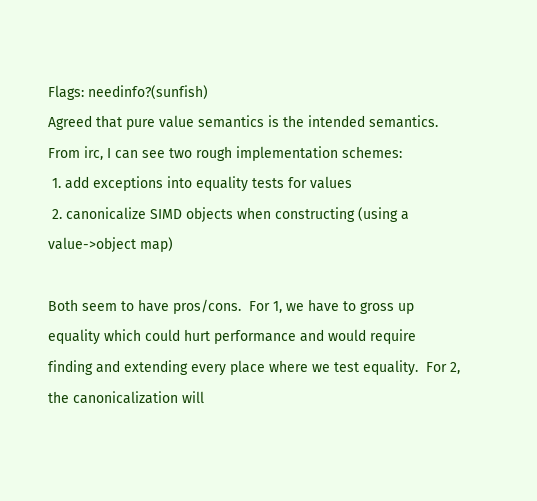Flags: needinfo?(sunfish)
Agreed that pure value semantics is the intended semantics.  From irc, I can see two rough implementation schemes:
 1. add exceptions into equality tests for values
 2. canonicalize SIMD objects when constructing (using a value->object map)

Both seem to have pros/cons.  For 1, we have to gross up equality which could hurt performance and would require finding and extending every place where we test equality.  For 2, the canonicalization will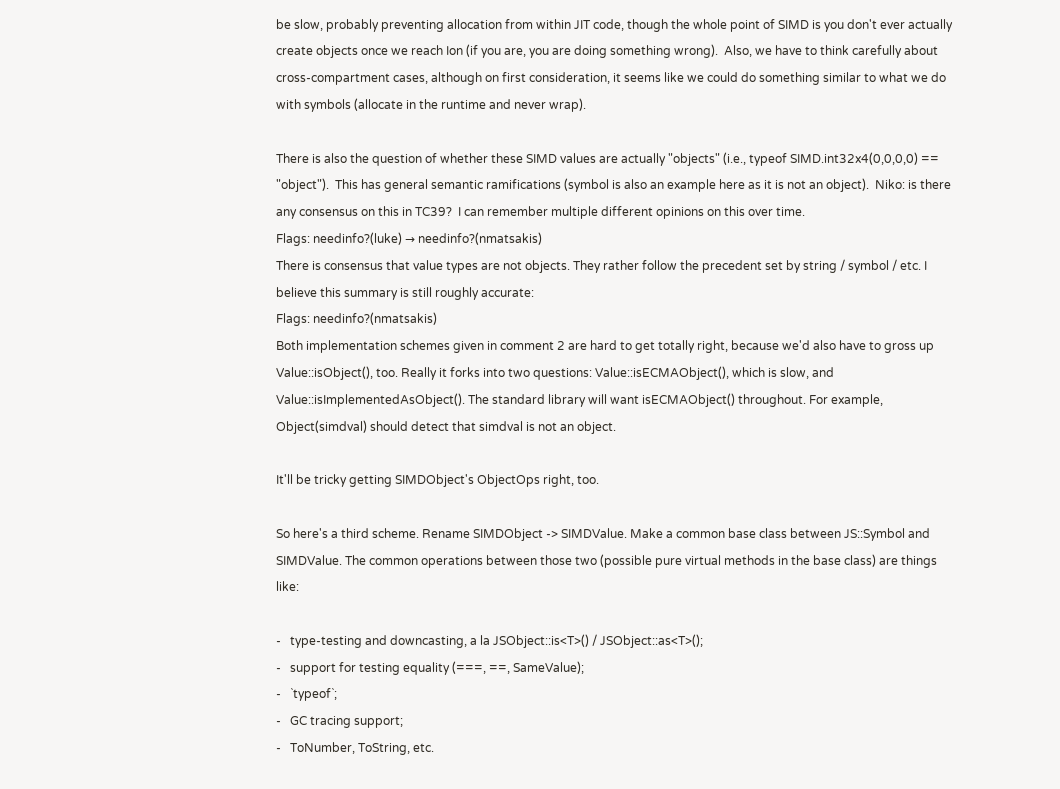be slow, probably preventing allocation from within JIT code, though the whole point of SIMD is you don't ever actually create objects once we reach Ion (if you are, you are doing something wrong).  Also, we have to think carefully about cross-compartment cases, although on first consideration, it seems like we could do something similar to what we do with symbols (allocate in the runtime and never wrap).

There is also the question of whether these SIMD values are actually "objects" (i.e., typeof SIMD.int32x4(0,0,0,0) == "object").  This has general semantic ramifications (symbol is also an example here as it is not an object).  Niko: is there any consensus on this in TC39?  I can remember multiple different opinions on this over time.
Flags: needinfo?(luke) → needinfo?(nmatsakis)
There is consensus that value types are not objects. They rather follow the precedent set by string / symbol / etc. I believe this summary is still roughly accurate:
Flags: needinfo?(nmatsakis)
Both implementation schemes given in comment 2 are hard to get totally right, because we'd also have to gross up Value::isObject(), too. Really it forks into two questions: Value::isECMAObject(), which is slow, and Value::isImplementedAsObject(). The standard library will want isECMAObject() throughout. For example, Object(simdval) should detect that simdval is not an object.

It'll be tricky getting SIMDObject's ObjectOps right, too.

So here's a third scheme. Rename SIMDObject -> SIMDValue. Make a common base class between JS::Symbol and SIMDValue. The common operations between those two (possible pure virtual methods in the base class) are things like:

-   type-testing and downcasting, a la JSObject::is<T>() / JSObject::as<T>();
-   support for testing equality (===, ==, SameValue);
-   `typeof`;
-   GC tracing support;
-   ToNumber, ToString, etc.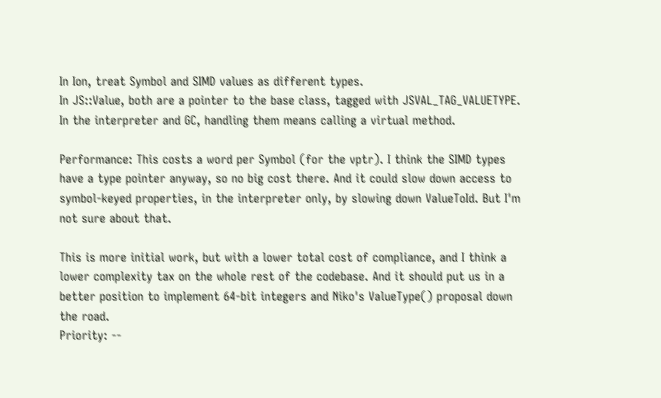In Ion, treat Symbol and SIMD values as different types.
In JS::Value, both are a pointer to the base class, tagged with JSVAL_TAG_VALUETYPE.
In the interpreter and GC, handling them means calling a virtual method.

Performance: This costs a word per Symbol (for the vptr). I think the SIMD types have a type pointer anyway, so no big cost there. And it could slow down access to symbol-keyed properties, in the interpreter only, by slowing down ValueToId. But I'm not sure about that.

This is more initial work, but with a lower total cost of compliance, and I think a lower complexity tax on the whole rest of the codebase. And it should put us in a better position to implement 64-bit integers and Niko's ValueType() proposal down the road.
Priority: --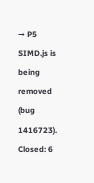→ P5
SIMD.js is being removed (bug 1416723).
Closed: 6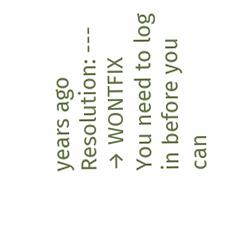years ago
Resolution: --- → WONTFIX
You need to log in before you can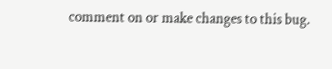comment on or make changes to this bug.